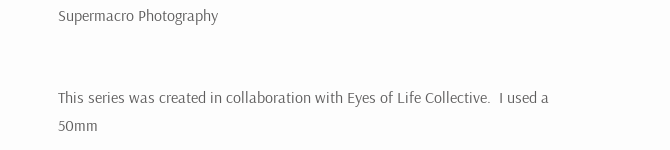Supermacro Photography


This series was created in collaboration with Eyes of Life Collective.  I used a 50mm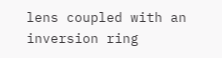lens coupled with an inversion ring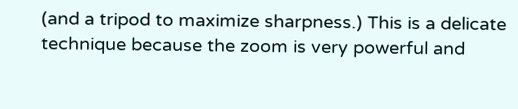(and a tripod to maximize sharpness.) This is a delicate technique because the zoom is very powerful and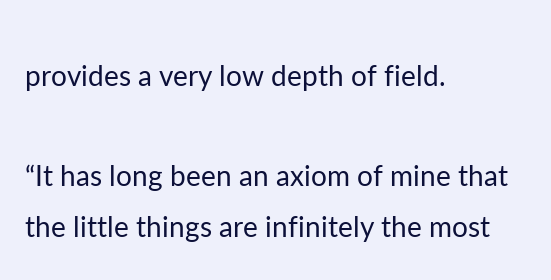provides a very low depth of field.

“It has long been an axiom of mine that the little things are infinitely the most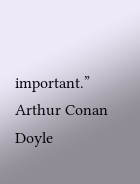important.”
Arthur Conan Doyle